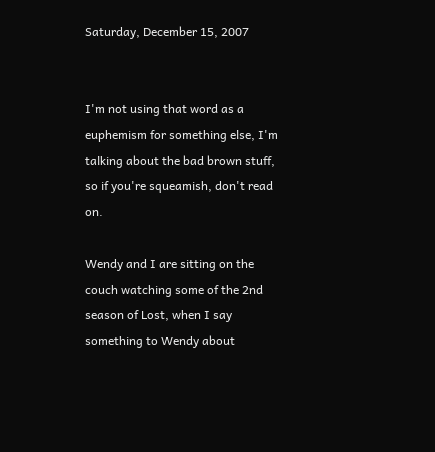Saturday, December 15, 2007


I'm not using that word as a euphemism for something else, I'm talking about the bad brown stuff, so if you're squeamish, don't read on.

Wendy and I are sitting on the couch watching some of the 2nd season of Lost, when I say something to Wendy about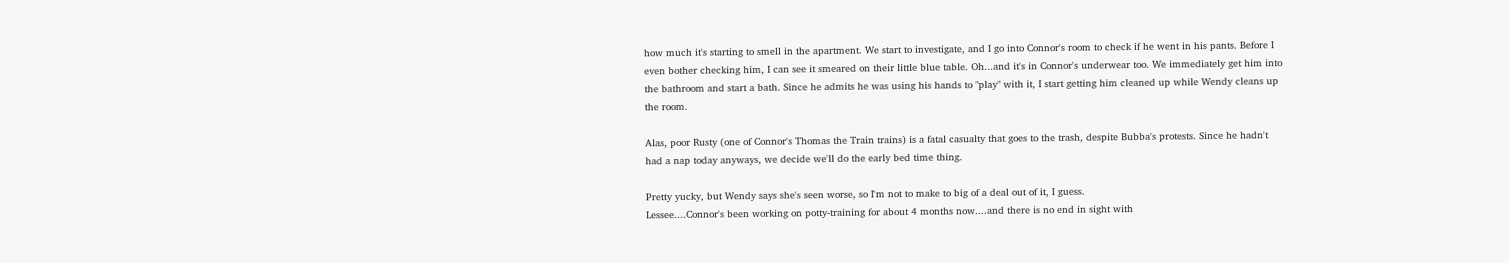how much it's starting to smell in the apartment. We start to investigate, and I go into Connor's room to check if he went in his pants. Before I even bother checking him, I can see it smeared on their little blue table. Oh...and it's in Connor's underwear too. We immediately get him into the bathroom and start a bath. Since he admits he was using his hands to "play" with it, I start getting him cleaned up while Wendy cleans up the room.

Alas, poor Rusty (one of Connor's Thomas the Train trains) is a fatal casualty that goes to the trash, despite Bubba's protests. Since he hadn't had a nap today anyways, we decide we'll do the early bed time thing.

Pretty yucky, but Wendy says she's seen worse, so I'm not to make to big of a deal out of it, I guess.
Lessee....Connor's been working on potty-training for about 4 months now....and there is no end in sight with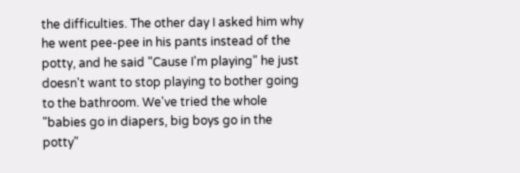the difficulties. The other day I asked him why he went pee-pee in his pants instead of the potty, and he said "Cause I'm playing" he just doesn't want to stop playing to bother going to the bathroom. We've tried the whole "babies go in diapers, big boys go in the potty"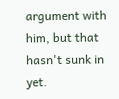argument with him, but that hasn't sunk in yet.